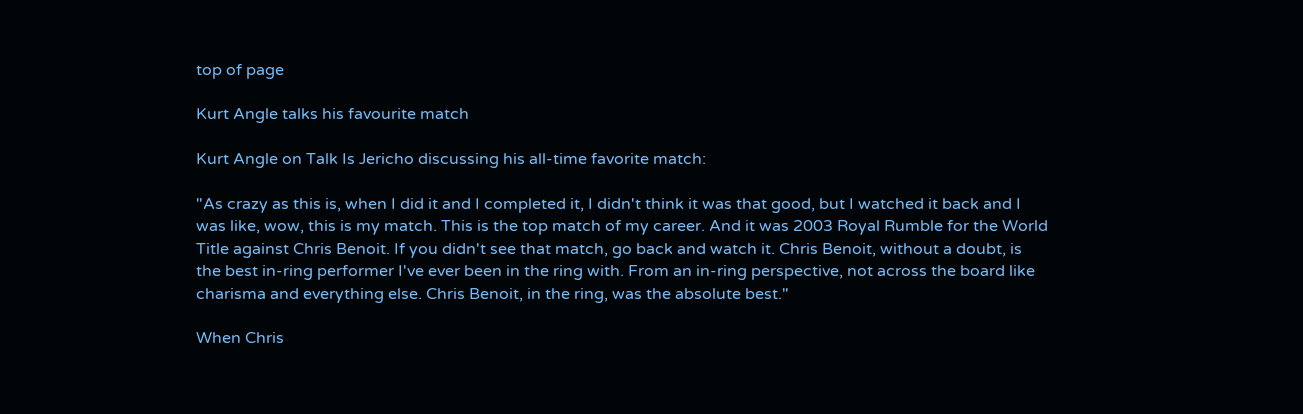top of page

Kurt Angle talks his favourite match

Kurt Angle on Talk Is Jericho discussing his all-time favorite match:

"As crazy as this is, when I did it and I completed it, I didn't think it was that good, but I watched it back and I was like, wow, this is my match. This is the top match of my career. And it was 2003 Royal Rumble for the World Title against Chris Benoit. If you didn't see that match, go back and watch it. Chris Benoit, without a doubt, is the best in-ring performer I've ever been in the ring with. From an in-ring perspective, not across the board like charisma and everything else. Chris Benoit, in the ring, was the absolute best."

When Chris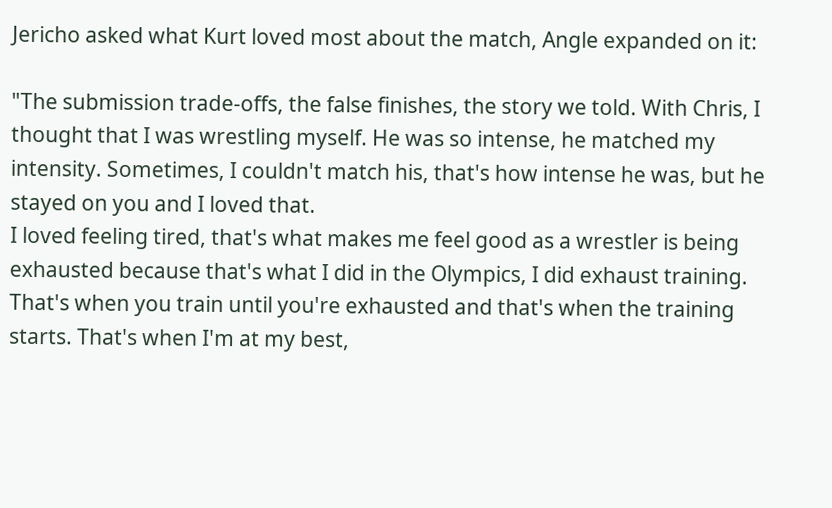Jericho asked what Kurt loved most about the match, Angle expanded on it:

"The submission trade-offs, the false finishes, the story we told. With Chris, I thought that I was wrestling myself. He was so intense, he matched my intensity. Sometimes, I couldn't match his, that's how intense he was, but he stayed on you and I loved that.
I loved feeling tired, that's what makes me feel good as a wrestler is being exhausted because that's what I did in the Olympics, I did exhaust training. That's when you train until you're exhausted and that's when the training starts. That's when I'm at my best,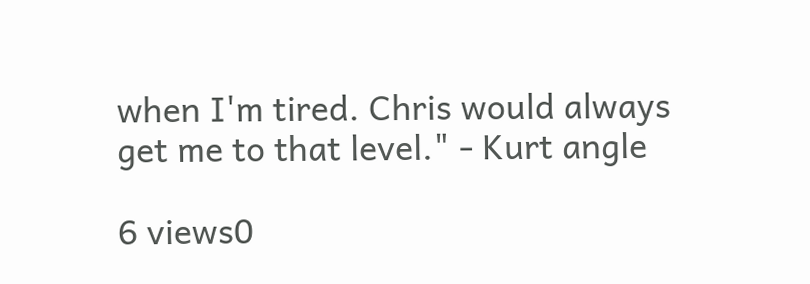when I'm tired. Chris would always get me to that level." - Kurt angle

6 views0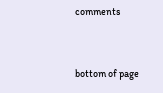comments


bottom of page